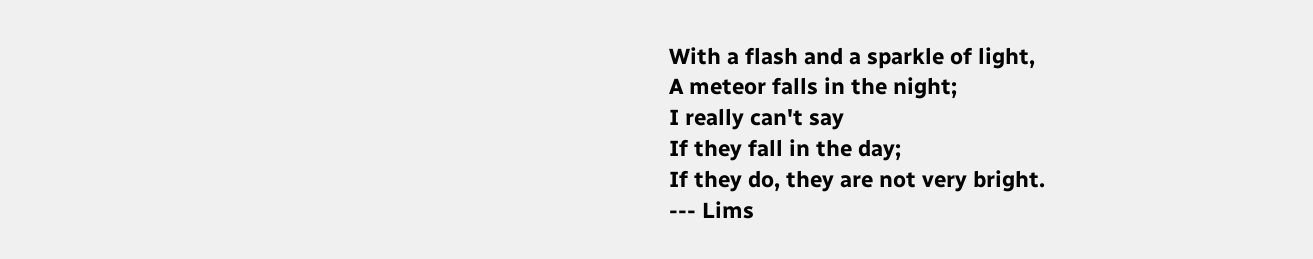With a flash and a sparkle of light,
A meteor falls in the night;
I really can't say
If they fall in the day;
If they do, they are not very bright.
--- Lims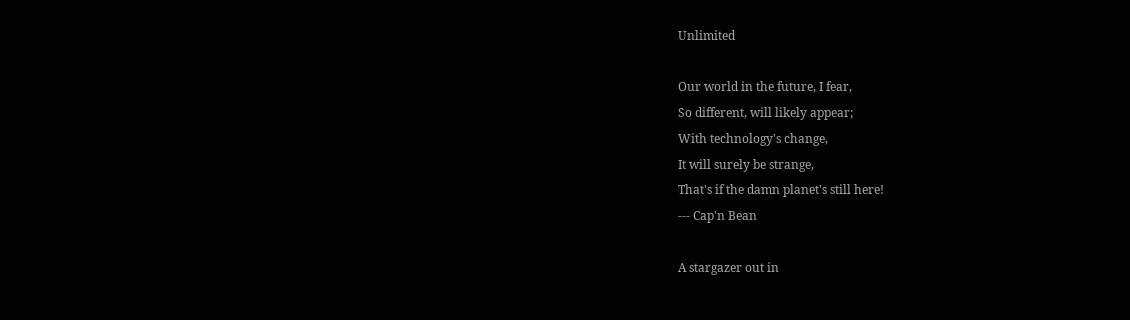Unlimited

Our world in the future, I fear,
So different, will likely appear;
With technology's change,
It will surely be strange,
That's if the damn planet's still here!
--- Cap'n Bean

A stargazer out in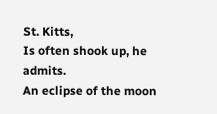St. Kitts,
Is often shook up, he admits.
An eclipse of the moon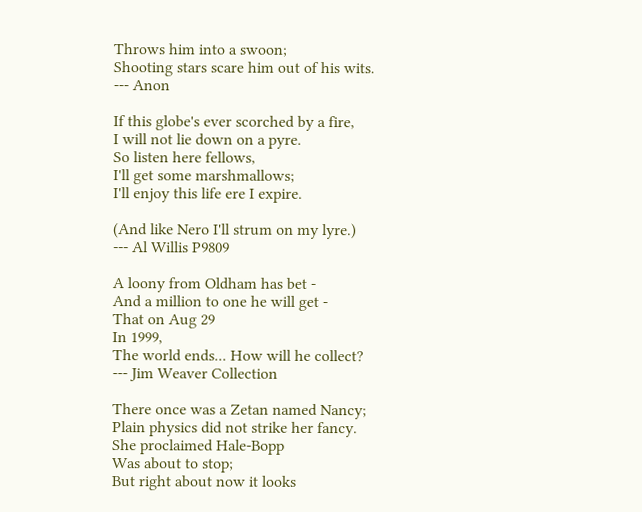Throws him into a swoon;
Shooting stars scare him out of his wits.
--- Anon

If this globe's ever scorched by a fire,
I will not lie down on a pyre.
So listen here fellows,
I'll get some marshmallows;
I'll enjoy this life ere I expire.

(And like Nero I'll strum on my lyre.)
--- Al Willis P9809

A loony from Oldham has bet -
And a million to one he will get -
That on Aug 29
In 1999,
The world ends... How will he collect?
--- Jim Weaver Collection

There once was a Zetan named Nancy;
Plain physics did not strike her fancy.
She proclaimed Hale-Bopp
Was about to stop;
But right about now it looks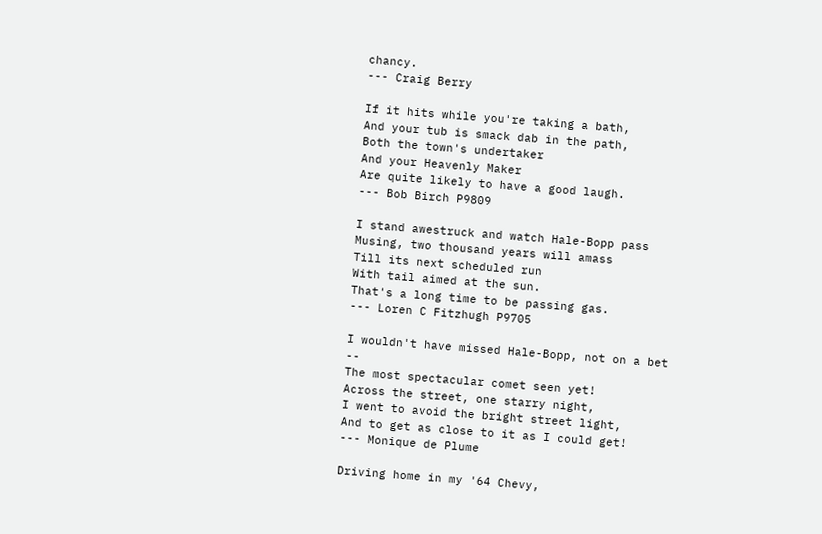chancy.
--- Craig Berry

If it hits while you're taking a bath,
And your tub is smack dab in the path,
Both the town's undertaker
And your Heavenly Maker
Are quite likely to have a good laugh.
--- Bob Birch P9809

I stand awestruck and watch Hale-Bopp pass
Musing, two thousand years will amass
Till its next scheduled run
With tail aimed at the sun.
That's a long time to be passing gas.
--- Loren C Fitzhugh P9705

I wouldn't have missed Hale-Bopp, not on a bet --
The most spectacular comet seen yet!
Across the street, one starry night,
I went to avoid the bright street light,
And to get as close to it as I could get!
--- Monique de Plume

Driving home in my '64 Chevy,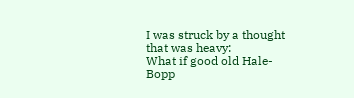I was struck by a thought that was heavy:
What if good old Hale-Bopp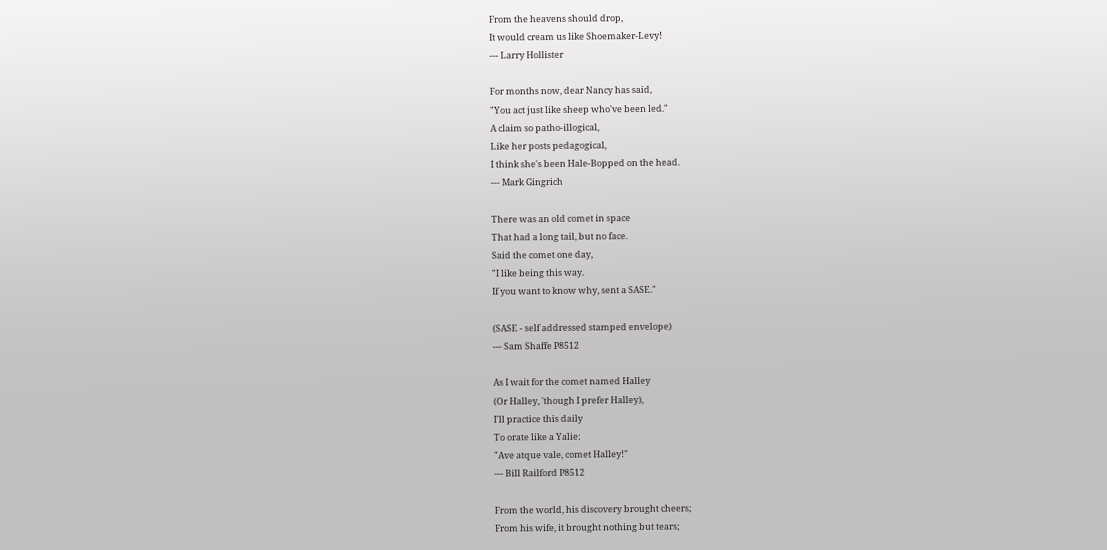From the heavens should drop,
It would cream us like Shoemaker-Levy!
--- Larry Hollister

For months now, dear Nancy has said,
"You act just like sheep who've been led."
A claim so patho-illogical,
Like her posts pedagogical,
I think she's been Hale-Bopped on the head.
--- Mark Gingrich

There was an old comet in space
That had a long tail, but no face.
Said the comet one day,
"I like being this way.
If you want to know why, sent a SASE."

(SASE - self addressed stamped envelope)
--- Sam Shaffe P8512

As I wait for the comet named Halley
(Or Halley, 'though I prefer Halley),
I'll practice this daily
To orate like a Yalie:
"Ave atque vale, comet Halley!"
--- Bill Railford P8512

From the world, his discovery brought cheers;
From his wife, it brought nothing but tears;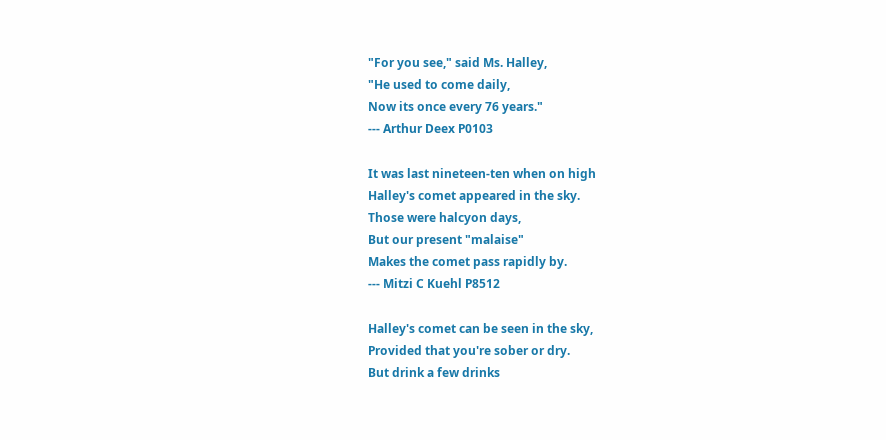"For you see," said Ms. Halley,
"He used to come daily,
Now its once every 76 years."
--- Arthur Deex P0103

It was last nineteen-ten when on high
Halley's comet appeared in the sky.
Those were halcyon days,
But our present "malaise"
Makes the comet pass rapidly by.
--- Mitzi C Kuehl P8512

Halley's comet can be seen in the sky,
Provided that you're sober or dry.
But drink a few drinks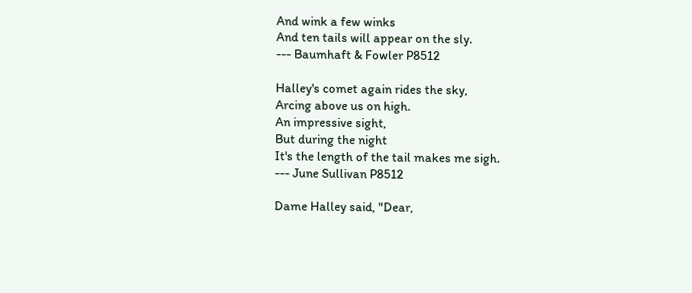And wink a few winks
And ten tails will appear on the sly.
--- Baumhaft & Fowler P8512

Halley's comet again rides the sky,
Arcing above us on high.
An impressive sight,
But during the night
It's the length of the tail makes me sigh.
--- June Sullivan P8512

Dame Halley said, "Dear,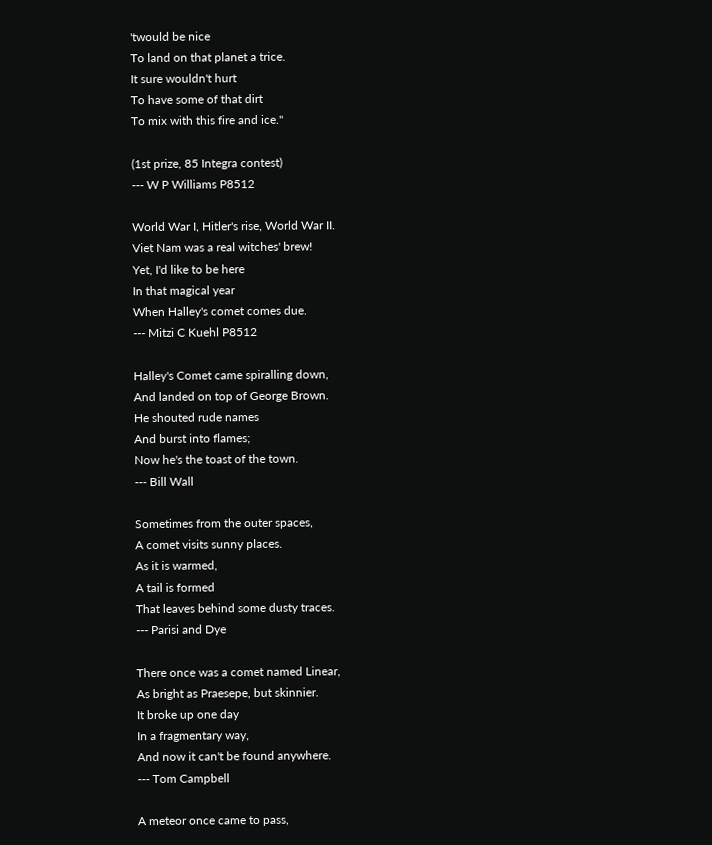'twould be nice
To land on that planet a trice.
It sure wouldn't hurt
To have some of that dirt
To mix with this fire and ice."

(1st prize, 85 Integra contest)
--- W P Williams P8512

World War I, Hitler's rise, World War II.
Viet Nam was a real witches' brew!
Yet, I'd like to be here
In that magical year
When Halley's comet comes due.
--- Mitzi C Kuehl P8512

Halley's Comet came spiralling down,
And landed on top of George Brown.
He shouted rude names
And burst into flames;
Now he's the toast of the town.
--- Bill Wall

Sometimes from the outer spaces,
A comet visits sunny places.
As it is warmed,
A tail is formed
That leaves behind some dusty traces.
--- Parisi and Dye

There once was a comet named Linear,
As bright as Praesepe, but skinnier.
It broke up one day
In a fragmentary way,
And now it can't be found anywhere.
--- Tom Campbell

A meteor once came to pass,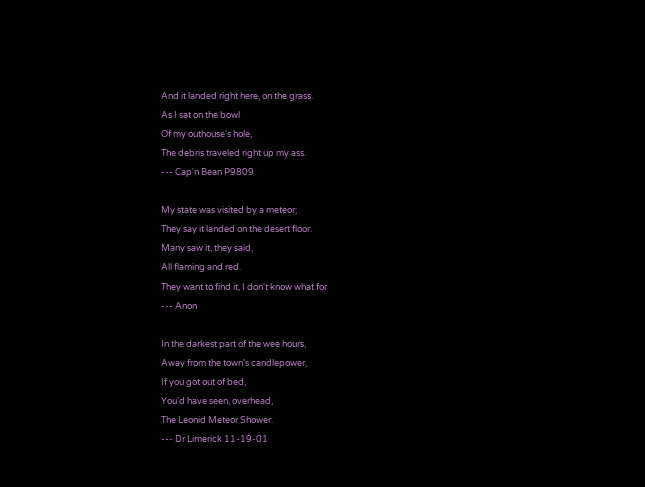And it landed right here, on the grass.
As I sat on the bowl
Of my outhouse's hole,
The debris traveled right up my ass.
--- Cap'n Bean P9809

My state was visited by a meteor;
They say it landed on the desert floor.
Many saw it, they said,
All flaming and red.
They want to find it, I don't know what for
--- Anon

In the darkest part of the wee hours,
Away from the town's candlepower,
If you got out of bed,
You'd have seen, overhead,
The Leonid Meteor Shower.
--- Dr Limerick 11-19-01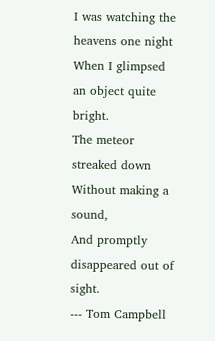I was watching the heavens one night
When I glimpsed an object quite bright.
The meteor streaked down
Without making a sound,
And promptly disappeared out of sight.
--- Tom Campbell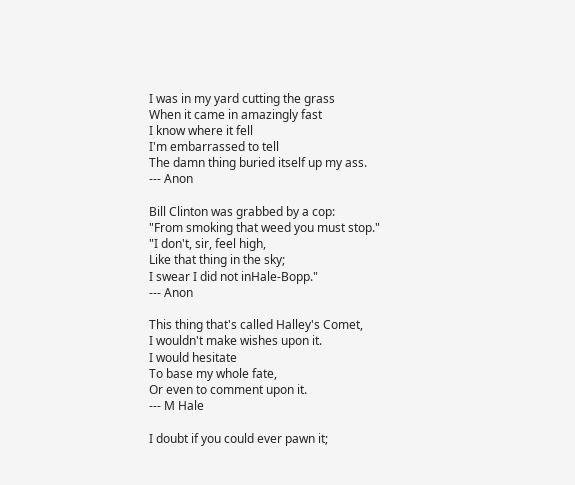I was in my yard cutting the grass
When it came in amazingly fast
I know where it fell
I'm embarrassed to tell
The damn thing buried itself up my ass.
--- Anon

Bill Clinton was grabbed by a cop:
"From smoking that weed you must stop."
"I don't, sir, feel high,
Like that thing in the sky;
I swear I did not inHale-Bopp."
--- Anon

This thing that's called Halley's Comet,
I wouldn't make wishes upon it.
I would hesitate
To base my whole fate,
Or even to comment upon it.
--- M Hale

I doubt if you could ever pawn it;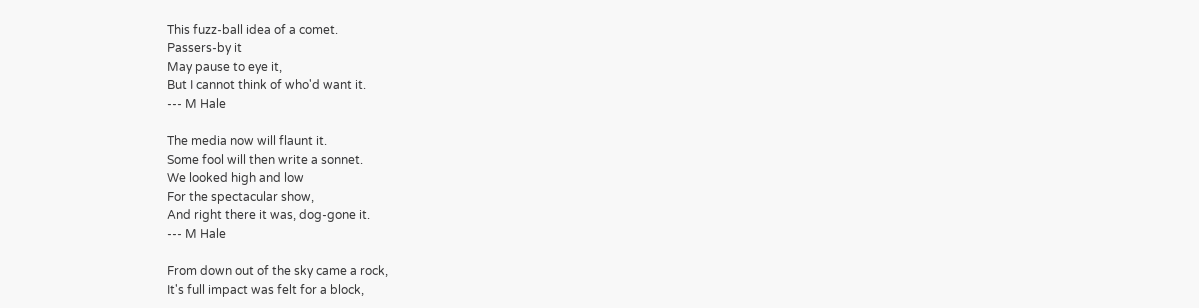This fuzz-ball idea of a comet.
Passers-by it
May pause to eye it,
But I cannot think of who'd want it.
--- M Hale

The media now will flaunt it.
Some fool will then write a sonnet.
We looked high and low
For the spectacular show,
And right there it was, dog-gone it.
--- M Hale

From down out of the sky came a rock,
It's full impact was felt for a block,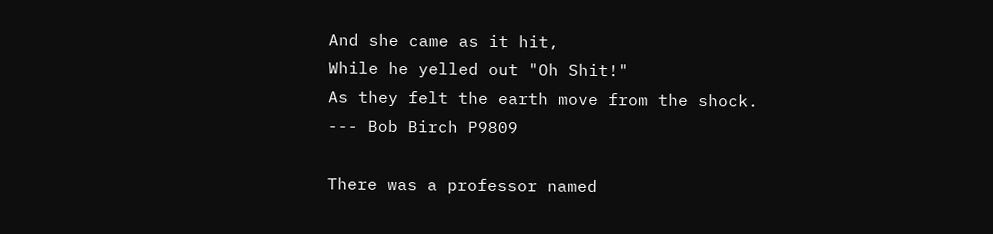And she came as it hit,
While he yelled out "Oh Shit!"
As they felt the earth move from the shock.
--- Bob Birch P9809

There was a professor named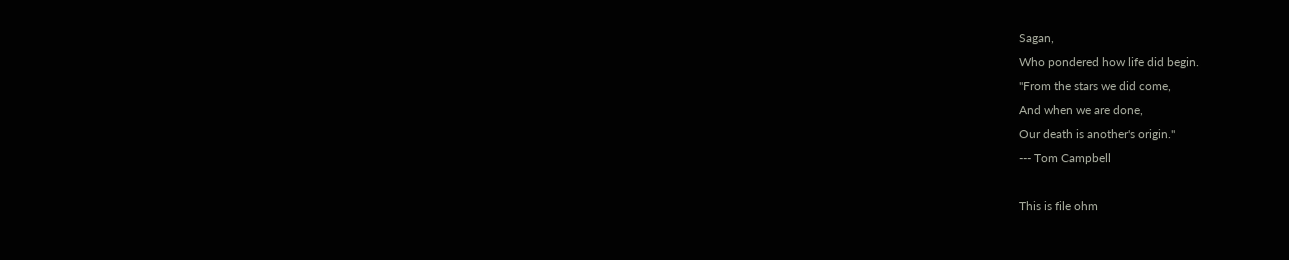Sagan,
Who pondered how life did begin.
"From the stars we did come,
And when we are done,
Our death is another's origin."
--- Tom Campbell

This is file ohm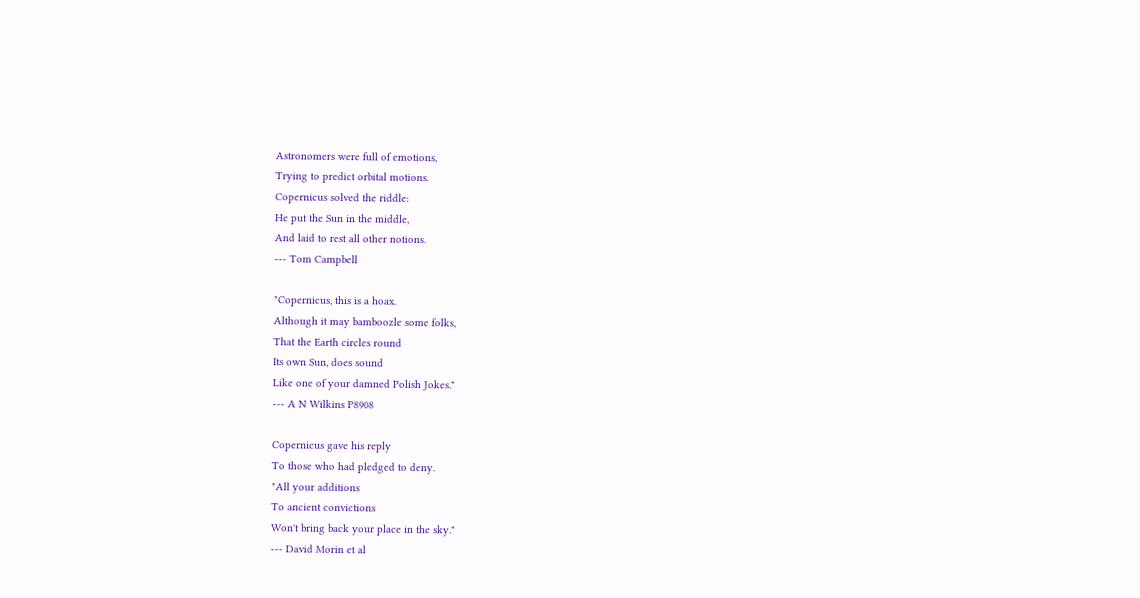Astronomers were full of emotions,
Trying to predict orbital motions.
Copernicus solved the riddle:
He put the Sun in the middle,
And laid to rest all other notions.
--- Tom Campbell

"Copernicus, this is a hoax.
Although it may bamboozle some folks,
That the Earth circles round
Its own Sun, does sound
Like one of your damned Polish Jokes."
--- A N Wilkins P8908

Copernicus gave his reply
To those who had pledged to deny.
"All your additions
To ancient convictions
Won't bring back your place in the sky."
--- David Morin et al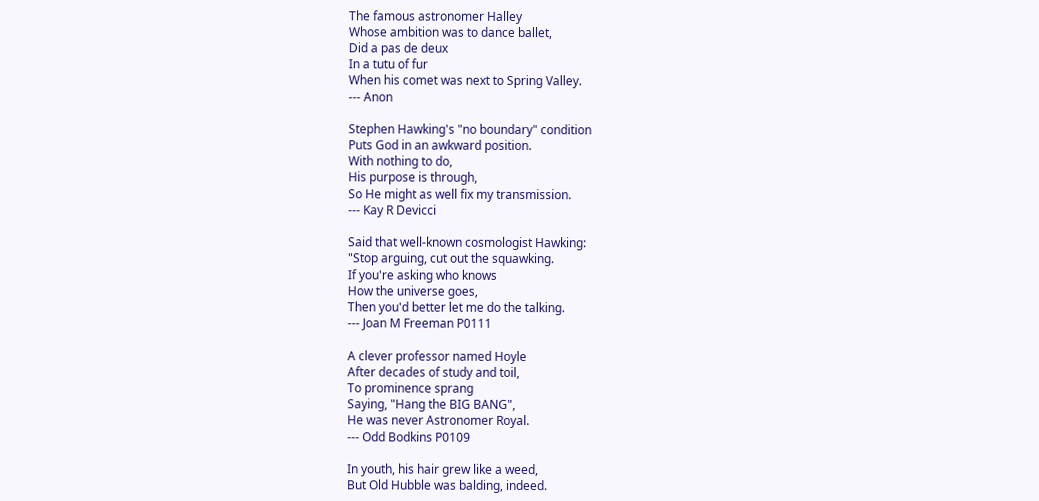The famous astronomer Halley
Whose ambition was to dance ballet,
Did a pas de deux
In a tutu of fur
When his comet was next to Spring Valley.
--- Anon

Stephen Hawking's "no boundary" condition
Puts God in an awkward position.
With nothing to do,
His purpose is through,
So He might as well fix my transmission.
--- Kay R Devicci

Said that well-known cosmologist Hawking:
"Stop arguing, cut out the squawking.
If you're asking who knows
How the universe goes,
Then you'd better let me do the talking.
--- Joan M Freeman P0111

A clever professor named Hoyle
After decades of study and toil,
To prominence sprang
Saying, "Hang the BIG BANG",
He was never Astronomer Royal.
--- Odd Bodkins P0109

In youth, his hair grew like a weed,
But Old Hubble was balding, indeed.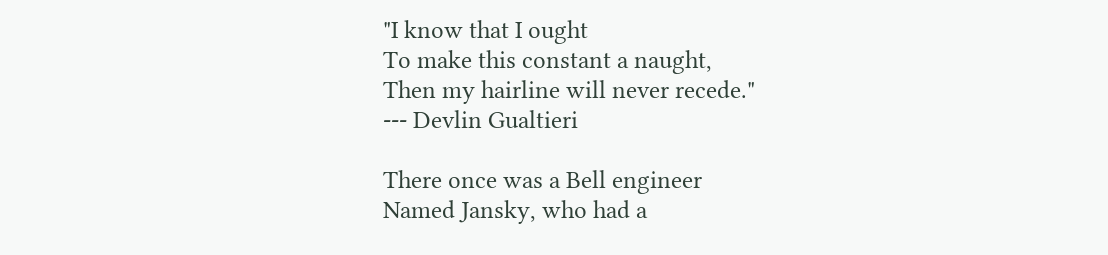"I know that I ought
To make this constant a naught,
Then my hairline will never recede."
--- Devlin Gualtieri

There once was a Bell engineer
Named Jansky, who had a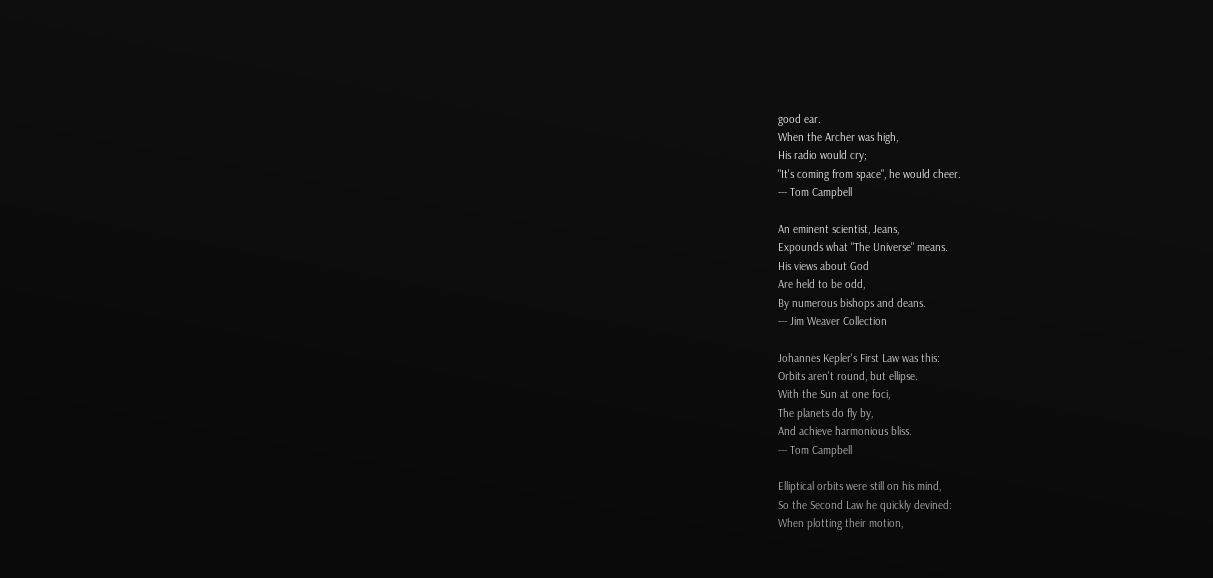good ear.
When the Archer was high,
His radio would cry;
"It's coming from space", he would cheer.
--- Tom Campbell

An eminent scientist, Jeans,
Expounds what "The Universe" means.
His views about God
Are held to be odd,
By numerous bishops and deans.
--- Jim Weaver Collection

Johannes Kepler's First Law was this:
Orbits aren't round, but ellipse.
With the Sun at one foci,
The planets do fly by,
And achieve harmonious bliss.
--- Tom Campbell

Elliptical orbits were still on his mind,
So the Second Law he quickly devined:
When plotting their motion,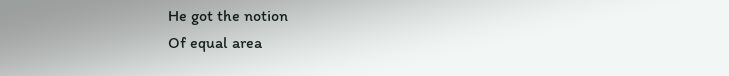He got the notion
Of equal area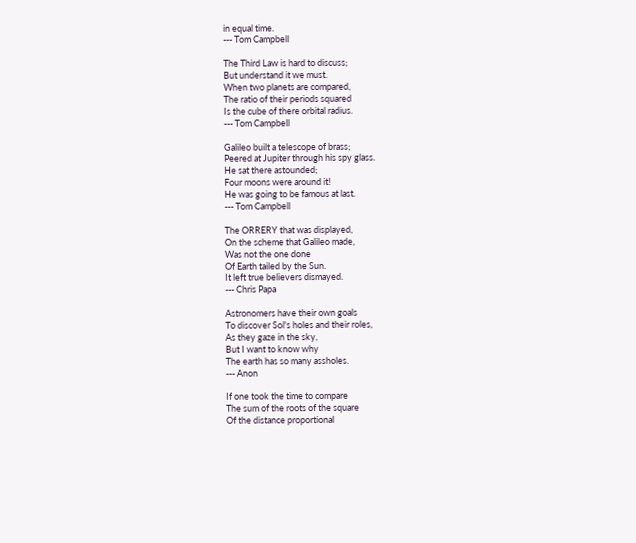in equal time.
--- Tom Campbell

The Third Law is hard to discuss;
But understand it we must.
When two planets are compared,
The ratio of their periods squared
Is the cube of there orbital radius.
--- Tom Campbell

Galileo built a telescope of brass;
Peered at Jupiter through his spy glass.
He sat there astounded;
Four moons were around it!
He was going to be famous at last.
--- Tom Campbell

The ORRERY that was displayed,
On the scheme that Galileo made,
Was not the one done
Of Earth tailed by the Sun.
It left true believers dismayed.
--- Chris Papa

Astronomers have their own goals
To discover Sol's holes and their roles,
As they gaze in the sky,
But I want to know why
The earth has so many assholes.
--- Anon

If one took the time to compare
The sum of the roots of the square
Of the distance proportional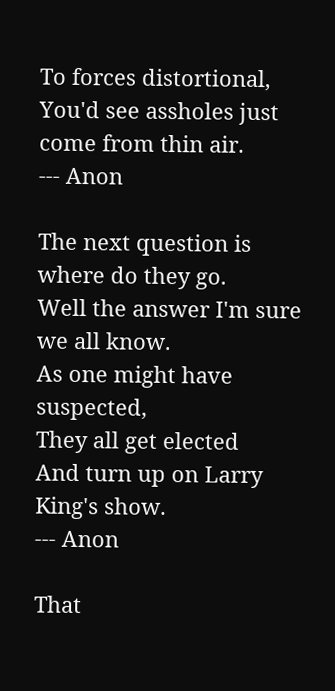To forces distortional,
You'd see assholes just come from thin air.
--- Anon

The next question is where do they go.
Well the answer I'm sure we all know.
As one might have suspected,
They all get elected
And turn up on Larry King's show.
--- Anon

That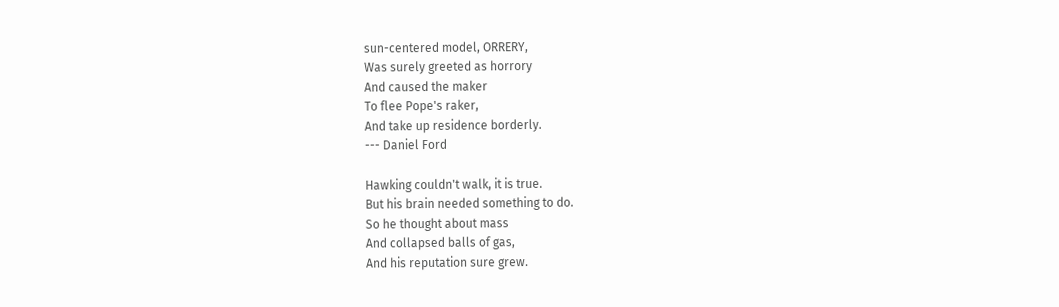sun-centered model, ORRERY,
Was surely greeted as horrory
And caused the maker
To flee Pope's raker,
And take up residence borderly.
--- Daniel Ford

Hawking couldn't walk, it is true.
But his brain needed something to do.
So he thought about mass
And collapsed balls of gas,
And his reputation sure grew.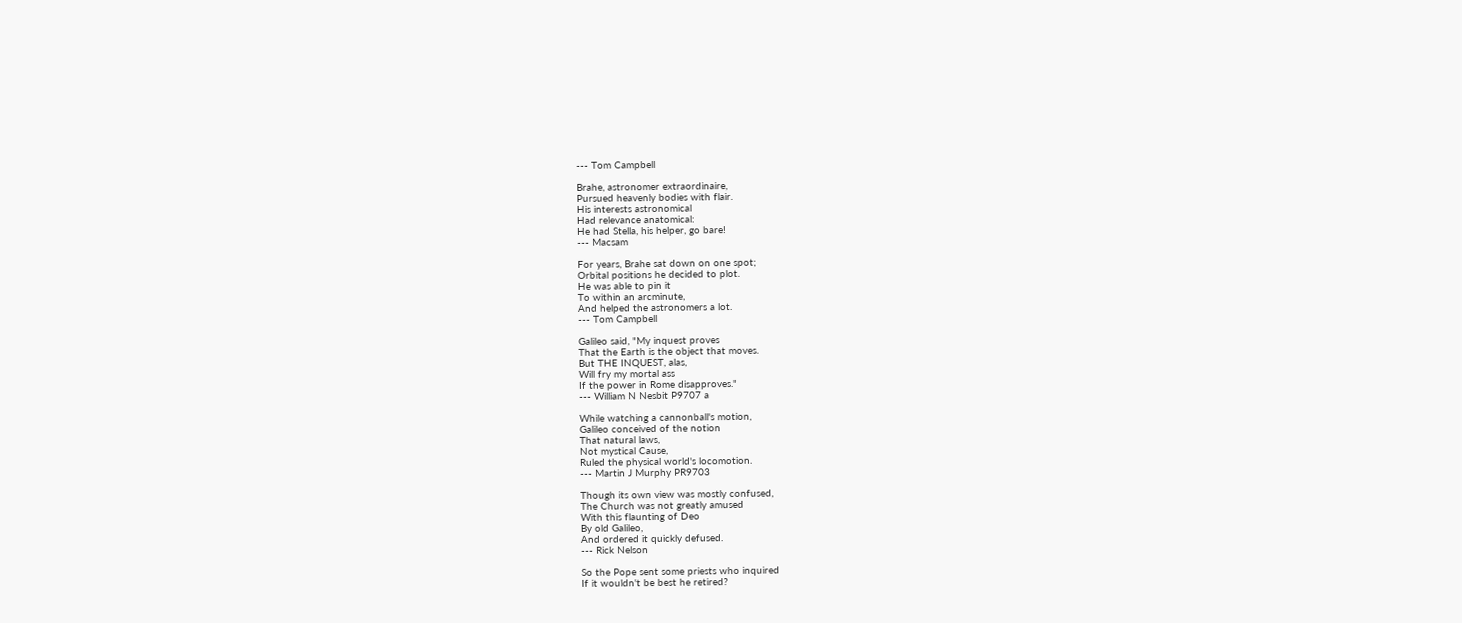--- Tom Campbell

Brahe, astronomer extraordinaire,
Pursued heavenly bodies with flair.
His interests astronomical
Had relevance anatomical:
He had Stella, his helper, go bare!
--- Macsam

For years, Brahe sat down on one spot;
Orbital positions he decided to plot.
He was able to pin it
To within an arcminute,
And helped the astronomers a lot.
--- Tom Campbell

Galileo said, "My inquest proves
That the Earth is the object that moves.
But THE INQUEST, alas,
Will fry my mortal ass
If the power in Rome disapproves."
--- William N Nesbit P9707 a

While watching a cannonball's motion,
Galileo conceived of the notion
That natural laws,
Not mystical Cause,
Ruled the physical world's locomotion.
--- Martin J Murphy PR9703

Though its own view was mostly confused,
The Church was not greatly amused
With this flaunting of Deo
By old Galileo,
And ordered it quickly defused.
--- Rick Nelson

So the Pope sent some priests who inquired
If it wouldn't be best he retired?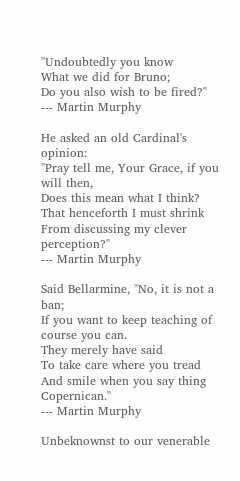"Undoubtedly you know
What we did for Bruno;
Do you also wish to be fired?"
--- Martin Murphy

He asked an old Cardinal's opinion:
"Pray tell me, Your Grace, if you will then,
Does this mean what I think?
That henceforth I must shrink
From discussing my clever perception?"
--- Martin Murphy

Said Bellarmine, "No, it is not a ban;
If you want to keep teaching of course you can.
They merely have said
To take care where you tread
And smile when you say thing Copernican."
--- Martin Murphy

Unbeknownst to our venerable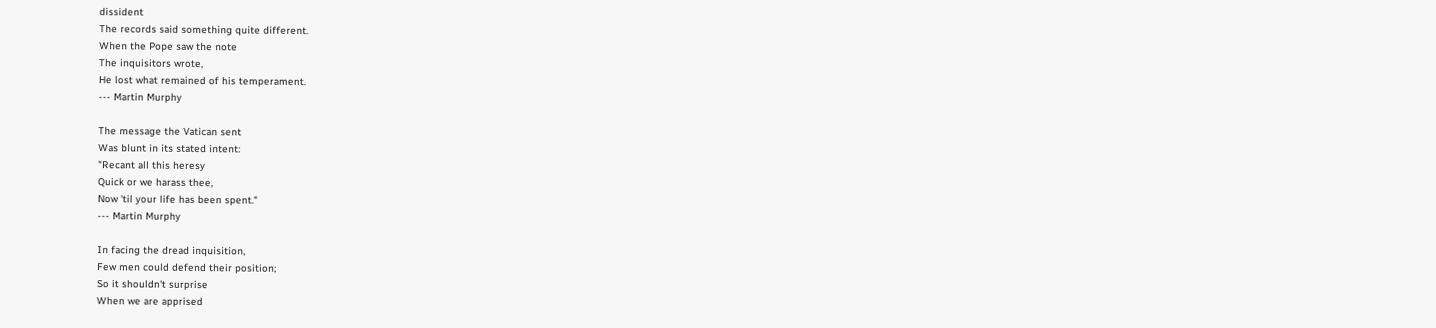dissident
The records said something quite different.
When the Pope saw the note
The inquisitors wrote,
He lost what remained of his temperament.
--- Martin Murphy

The message the Vatican sent
Was blunt in its stated intent:
"Recant all this heresy
Quick or we harass thee,
Now 'til your life has been spent."
--- Martin Murphy

In facing the dread inquisition,
Few men could defend their position;
So it shouldn't surprise
When we are apprised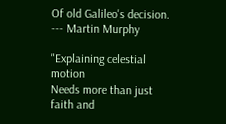Of old Galileo's decision.
--- Martin Murphy

"Explaining celestial motion
Needs more than just faith and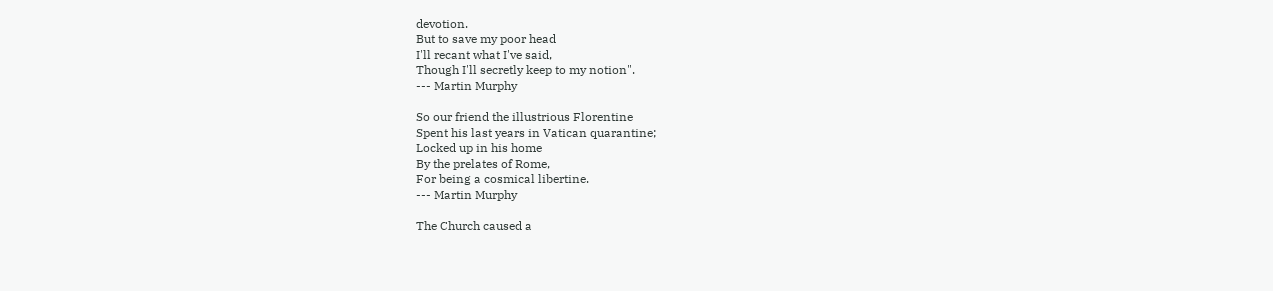devotion.
But to save my poor head
I'll recant what I've said,
Though I'll secretly keep to my notion".
--- Martin Murphy

So our friend the illustrious Florentine
Spent his last years in Vatican quarantine;
Locked up in his home
By the prelates of Rome,
For being a cosmical libertine.
--- Martin Murphy

The Church caused a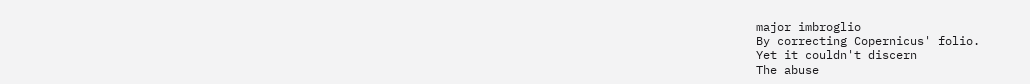major imbroglio
By correcting Copernicus' folio.
Yet it couldn't discern
The abuse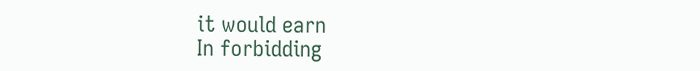it would earn
In forbidding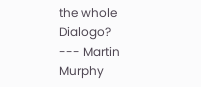the whole Dialogo?
--- Martin Murphy